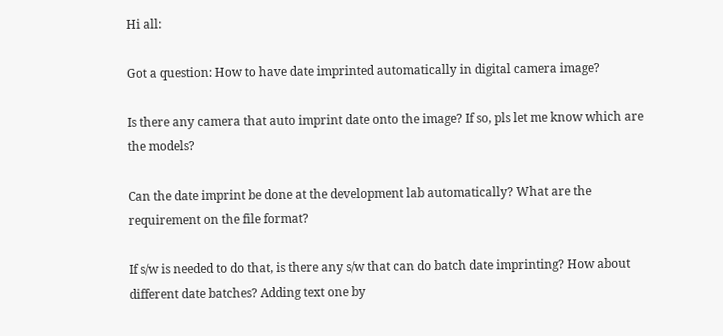Hi all:

Got a question: How to have date imprinted automatically in digital camera image?

Is there any camera that auto imprint date onto the image? If so, pls let me know which are the models?

Can the date imprint be done at the development lab automatically? What are the requirement on the file format?

If s/w is needed to do that, is there any s/w that can do batch date imprinting? How about different date batches? Adding text one by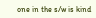one in the s/w is kind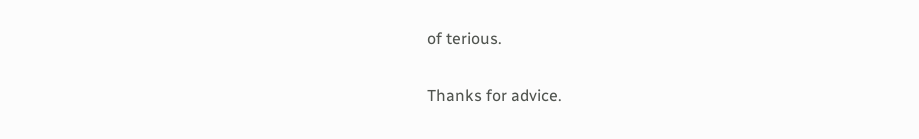of terious.

Thanks for advice.